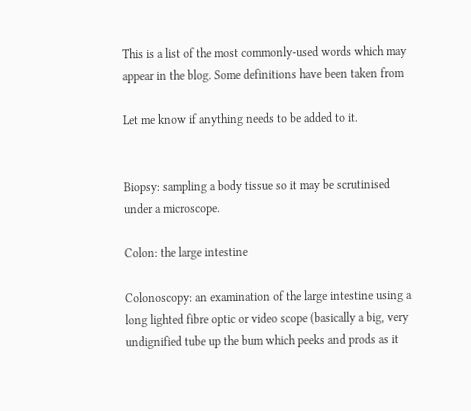This is a list of the most commonly-used words which may appear in the blog. Some definitions have been taken from

Let me know if anything needs to be added to it.


Biopsy: sampling a body tissue so it may be scrutinised under a microscope.

Colon: the large intestine

Colonoscopy: an examination of the large intestine using a long lighted fibre optic or video scope (basically a big, very undignified tube up the bum which peeks and prods as it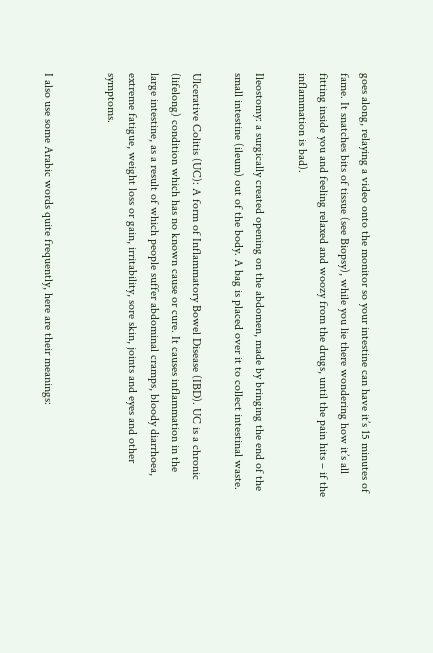goes along, relaying a video onto the monitor so your intestine can have it’s 15 minutes of fame. It snatches bits of tissue (see Biopsy), while you lie there wondering how it’s all fitting inside you and feeling relaxed and woozy from the drugs, until the pain hits – if the inflammation is bad).

Ileostomy: a surgically created opening on the abdomen, made by bringing the end of the small intestine (ileum) out of the body. A bag is placed over it to collect intestinal waste.

Ulcerative Colitis (UC): A form of Inflammatory Bowel Disease (IBD). UC is a chronic (lifelong) condition which has no known cause or cure. It causes inflammation in the large intestine, as a result of which people suffer abdominal cramps, bloody diarrhoea, extreme fatigue, weight loss or gain, irritability, sore skin, joints and eyes and other symptoms.


I also use some Arabic words quite frequently, here are their meanings: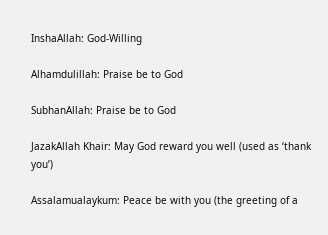InshaAllah: God-Willing

Alhamdulillah: Praise be to God

SubhanAllah: Praise be to God

JazakAllah Khair: May God reward you well (used as ‘thank you’)

Assalamualaykum: Peace be with you (the greeting of a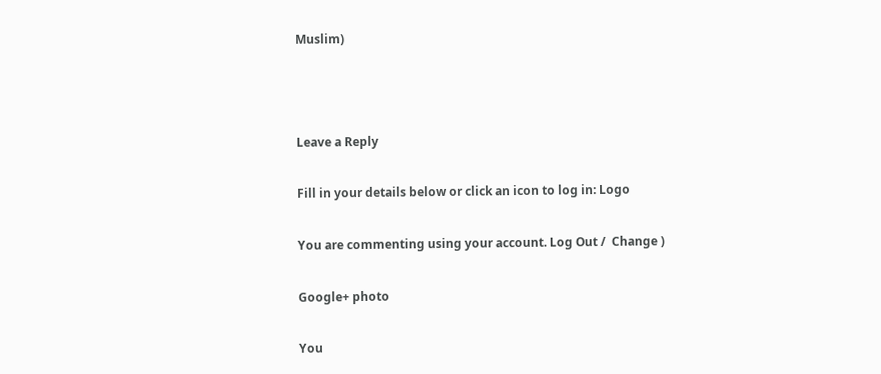Muslim)



Leave a Reply

Fill in your details below or click an icon to log in: Logo

You are commenting using your account. Log Out /  Change )

Google+ photo

You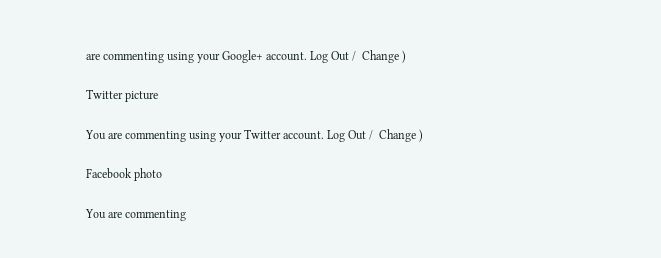are commenting using your Google+ account. Log Out /  Change )

Twitter picture

You are commenting using your Twitter account. Log Out /  Change )

Facebook photo

You are commenting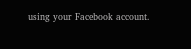using your Facebook account.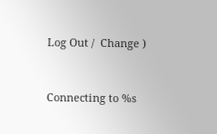Log Out /  Change )


Connecting to %s